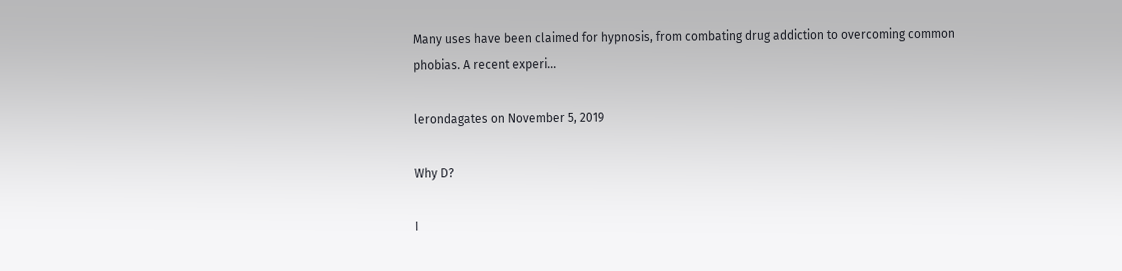Many uses have been claimed for hypnosis, from combating drug addiction to overcoming common phobias. A recent experi...

lerondagates on November 5, 2019

Why D?

I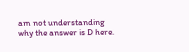am not understanding why the answer is D here.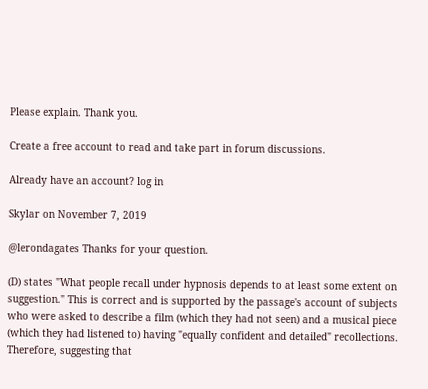Please explain. Thank you.

Create a free account to read and take part in forum discussions.

Already have an account? log in

Skylar on November 7, 2019

@lerondagates Thanks for your question.

(D) states "What people recall under hypnosis depends to at least some extent on suggestion." This is correct and is supported by the passage's account of subjects who were asked to describe a film (which they had not seen) and a musical piece (which they had listened to) having "equally confident and detailed" recollections. Therefore, suggesting that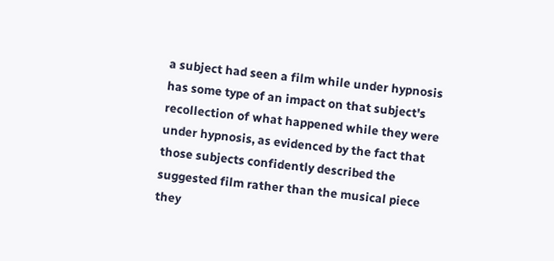a subject had seen a film while under hypnosis has some type of an impact on that subject's recollection of what happened while they were under hypnosis, as evidenced by the fact that those subjects confidently described the suggested film rather than the musical piece they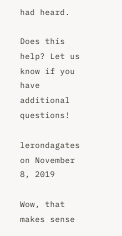had heard.

Does this help? Let us know if you have additional questions!

lerondagates on November 8, 2019

Wow, that makes sense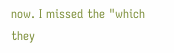now. I missed the "which they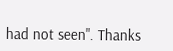had not seen". Thanks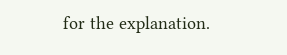for the explanation.